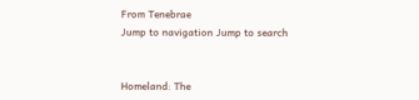From Tenebrae
Jump to navigation Jump to search


Homeland: The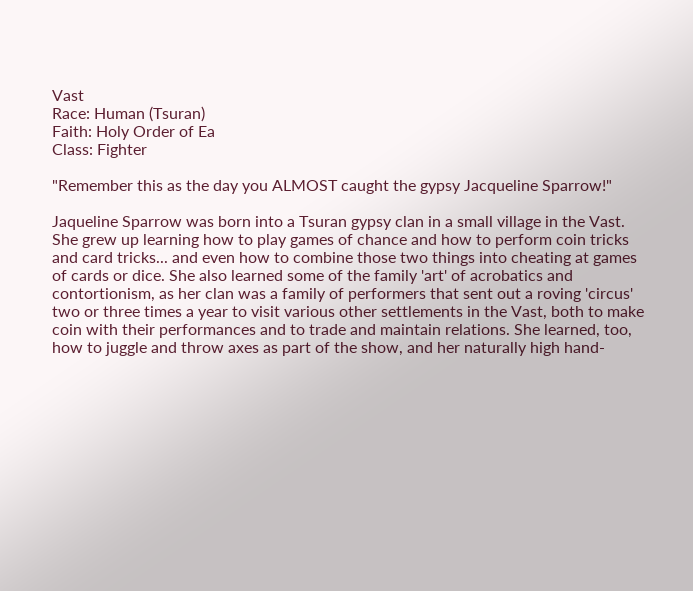Vast
Race: Human (Tsuran)
Faith: Holy Order of Ea
Class: Fighter

"Remember this as the day you ALMOST caught the gypsy Jacqueline Sparrow!"

Jaqueline Sparrow was born into a Tsuran gypsy clan in a small village in the Vast. She grew up learning how to play games of chance and how to perform coin tricks and card tricks... and even how to combine those two things into cheating at games of cards or dice. She also learned some of the family 'art' of acrobatics and contortionism, as her clan was a family of performers that sent out a roving 'circus' two or three times a year to visit various other settlements in the Vast, both to make coin with their performances and to trade and maintain relations. She learned, too, how to juggle and throw axes as part of the show, and her naturally high hand-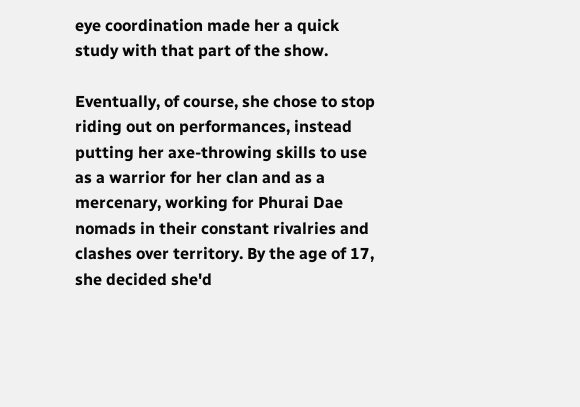eye coordination made her a quick study with that part of the show.

Eventually, of course, she chose to stop riding out on performances, instead putting her axe-throwing skills to use as a warrior for her clan and as a mercenary, working for Phurai Dae nomads in their constant rivalries and clashes over territory. By the age of 17, she decided she'd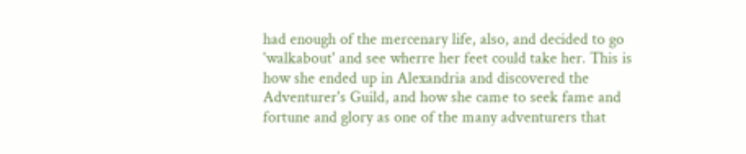had enough of the mercenary life, also, and decided to go 'walkabout' and see wherre her feet could take her. This is how she ended up in Alexandria and discovered the Adventurer's Guild, and how she came to seek fame and fortune and glory as one of the many adventurers that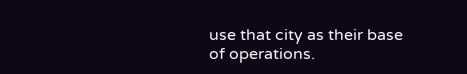use that city as their base of operations.